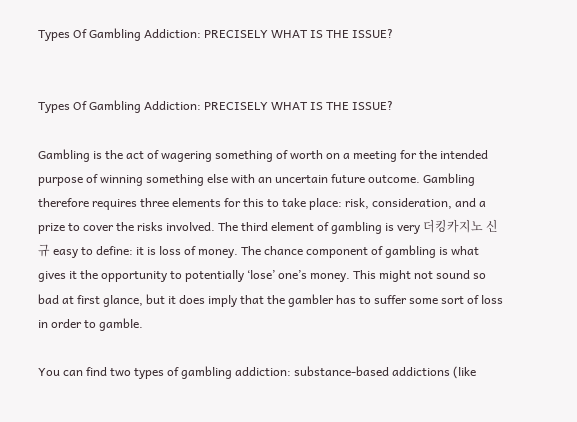Types Of Gambling Addiction: PRECISELY WHAT IS THE ISSUE?


Types Of Gambling Addiction: PRECISELY WHAT IS THE ISSUE?

Gambling is the act of wagering something of worth on a meeting for the intended purpose of winning something else with an uncertain future outcome. Gambling therefore requires three elements for this to take place: risk, consideration, and a prize to cover the risks involved. The third element of gambling is very 더킹카지노 신규 easy to define: it is loss of money. The chance component of gambling is what gives it the opportunity to potentially ‘lose’ one’s money. This might not sound so bad at first glance, but it does imply that the gambler has to suffer some sort of loss in order to gamble.

You can find two types of gambling addiction: substance-based addictions (like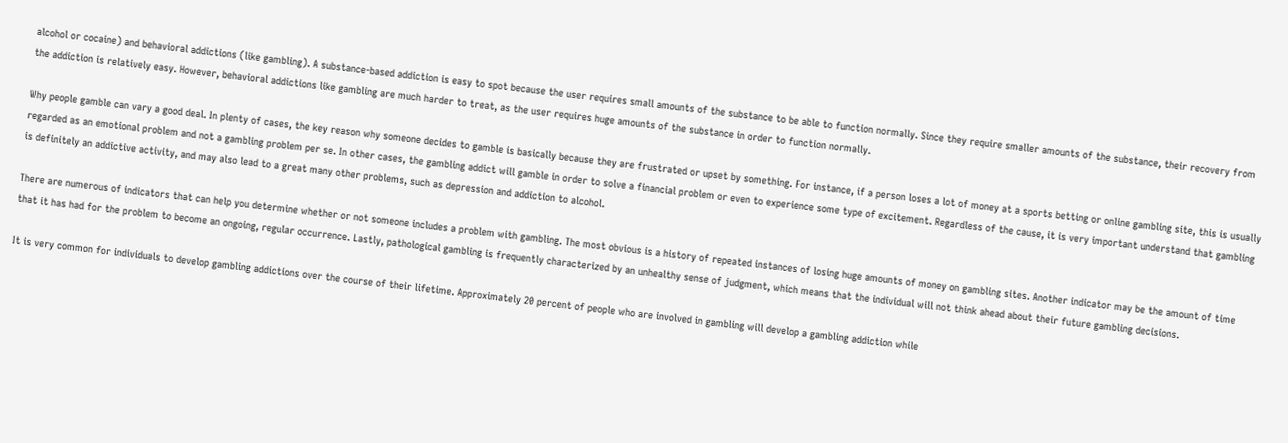alcohol or cocaine) and behavioral addictions (like gambling). A substance-based addiction is easy to spot because the user requires small amounts of the substance to be able to function normally. Since they require smaller amounts of the substance, their recovery from the addiction is relatively easy. However, behavioral addictions like gambling are much harder to treat, as the user requires huge amounts of the substance in order to function normally.

Why people gamble can vary a good deal. In plenty of cases, the key reason why someone decides to gamble is basically because they are frustrated or upset by something. For instance, if a person loses a lot of money at a sports betting or online gambling site, this is usually regarded as an emotional problem and not a gambling problem per se. In other cases, the gambling addict will gamble in order to solve a financial problem or even to experience some type of excitement. Regardless of the cause, it is very important understand that gambling is definitely an addictive activity, and may also lead to a great many other problems, such as depression and addiction to alcohol.

There are numerous of indicators that can help you determine whether or not someone includes a problem with gambling. The most obvious is a history of repeated instances of losing huge amounts of money on gambling sites. Another indicator may be the amount of time that it has had for the problem to become an ongoing, regular occurrence. Lastly, pathological gambling is frequently characterized by an unhealthy sense of judgment, which means that the individual will not think ahead about their future gambling decisions.

It is very common for individuals to develop gambling addictions over the course of their lifetime. Approximately 20 percent of people who are involved in gambling will develop a gambling addiction while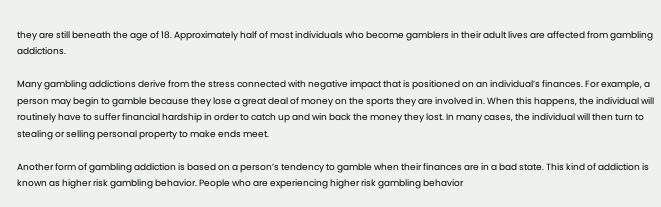they are still beneath the age of 18. Approximately half of most individuals who become gamblers in their adult lives are affected from gambling addictions.

Many gambling addictions derive from the stress connected with negative impact that is positioned on an individual’s finances. For example, a person may begin to gamble because they lose a great deal of money on the sports they are involved in. When this happens, the individual will routinely have to suffer financial hardship in order to catch up and win back the money they lost. In many cases, the individual will then turn to stealing or selling personal property to make ends meet.

Another form of gambling addiction is based on a person’s tendency to gamble when their finances are in a bad state. This kind of addiction is known as higher risk gambling behavior. People who are experiencing higher risk gambling behavior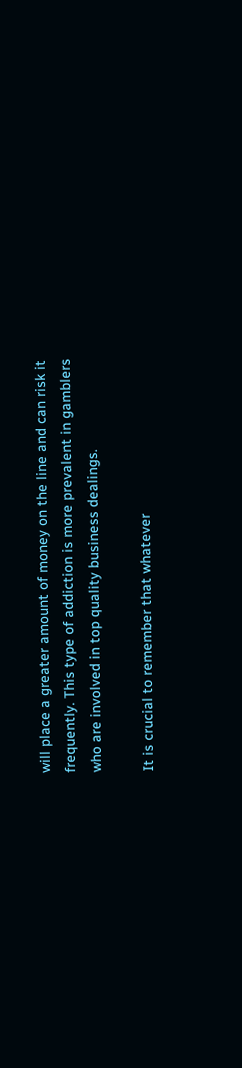will place a greater amount of money on the line and can risk it frequently. This type of addiction is more prevalent in gamblers who are involved in top quality business dealings.

It is crucial to remember that whatever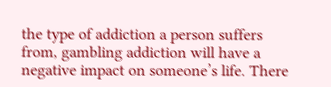the type of addiction a person suffers from, gambling addiction will have a negative impact on someone’s life. There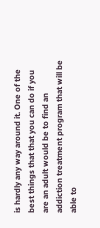is hardly any way around it. One of the best things that that you can do if you are an adult would be to find an addiction treatment program that will be able to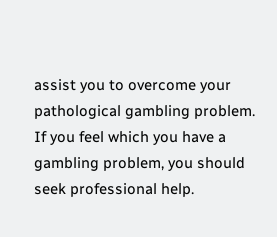assist you to overcome your pathological gambling problem. If you feel which you have a gambling problem, you should seek professional help.